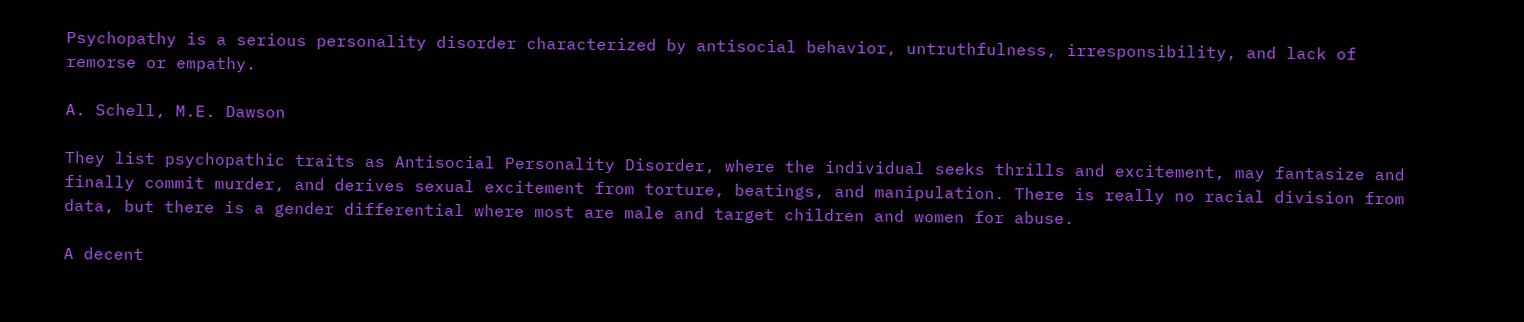Psychopathy is a serious personality disorder characterized by antisocial behavior, untruthfulness, irresponsibility, and lack of remorse or empathy.

A. Schell, M.E. Dawson

They list psychopathic traits as Antisocial Personality Disorder, where the individual seeks thrills and excitement, may fantasize and finally commit murder, and derives sexual excitement from torture, beatings, and manipulation. There is really no racial division from data, but there is a gender differential where most are male and target children and women for abuse.

A decent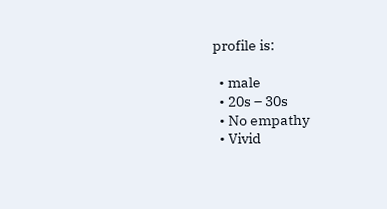profile is:

  • male
  • 20s – 30s
  • No empathy
  • Vivid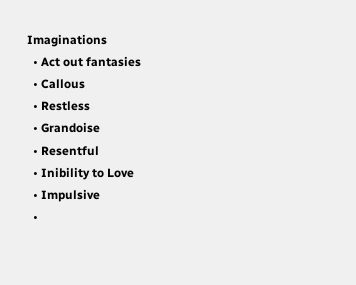Imaginations
  • Act out fantasies
  • Callous
  • Restless
  • Grandoise
  • Resentful
  • Inibility to Love
  • Impulsive
  •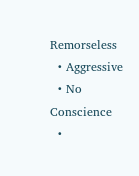Remorseless
  • Aggressive
  • No Conscience
  •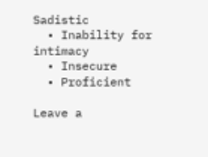Sadistic
  • Inability for intimacy
  • Insecure
  • Proficient

Leave a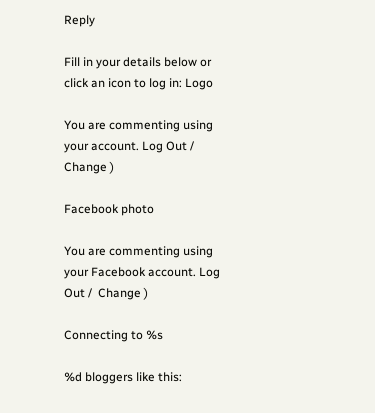Reply

Fill in your details below or click an icon to log in: Logo

You are commenting using your account. Log Out /  Change )

Facebook photo

You are commenting using your Facebook account. Log Out /  Change )

Connecting to %s

%d bloggers like this: